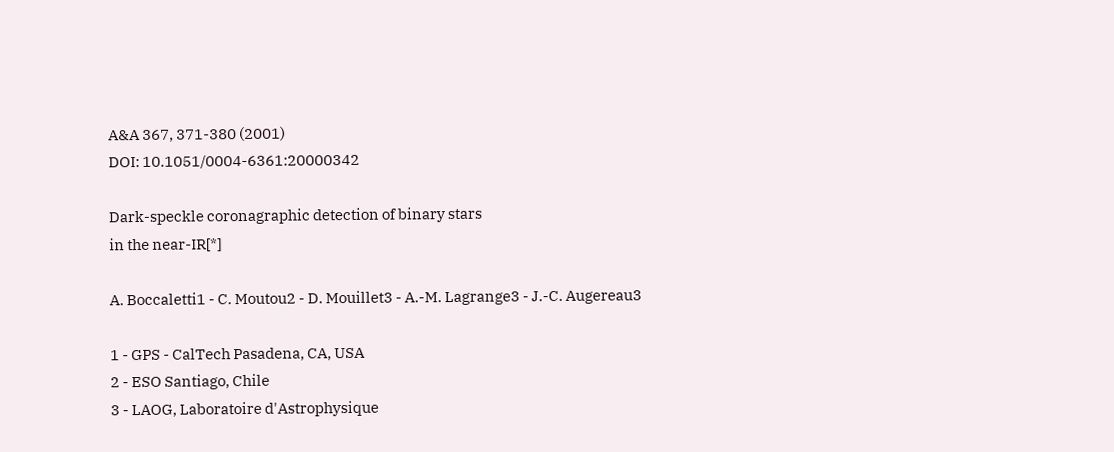A&A 367, 371-380 (2001)
DOI: 10.1051/0004-6361:20000342

Dark-speckle coronagraphic detection of binary stars
in the near-IR[*]

A. Boccaletti1 - C. Moutou2 - D. Mouillet3 - A.-M. Lagrange3 - J.-C. Augereau3

1 - GPS - CalTech Pasadena, CA, USA
2 - ESO Santiago, Chile
3 - LAOG, Laboratoire d'Astrophysique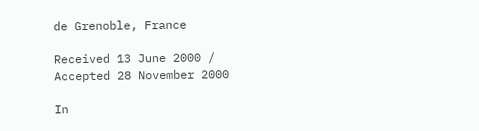de Grenoble, France

Received 13 June 2000 / Accepted 28 November 2000

In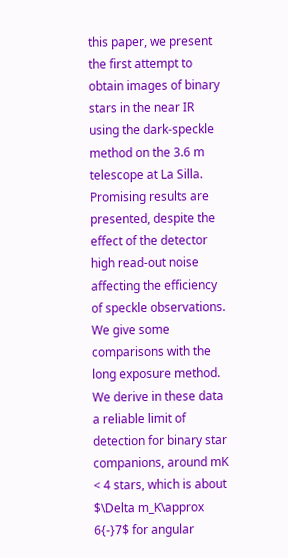this paper, we present the first attempt to obtain images of binary stars in the near IR using the dark-speckle method on the 3.6 m telescope at La Silla. Promising results are presented, despite the effect of the detector high read-out noise affecting the efficiency of speckle observations. We give some comparisons with the long exposure method. We derive in these data a reliable limit of detection for binary star companions, around mK < 4 stars, which is about $\Delta m_K\approx 6{-}7$ for angular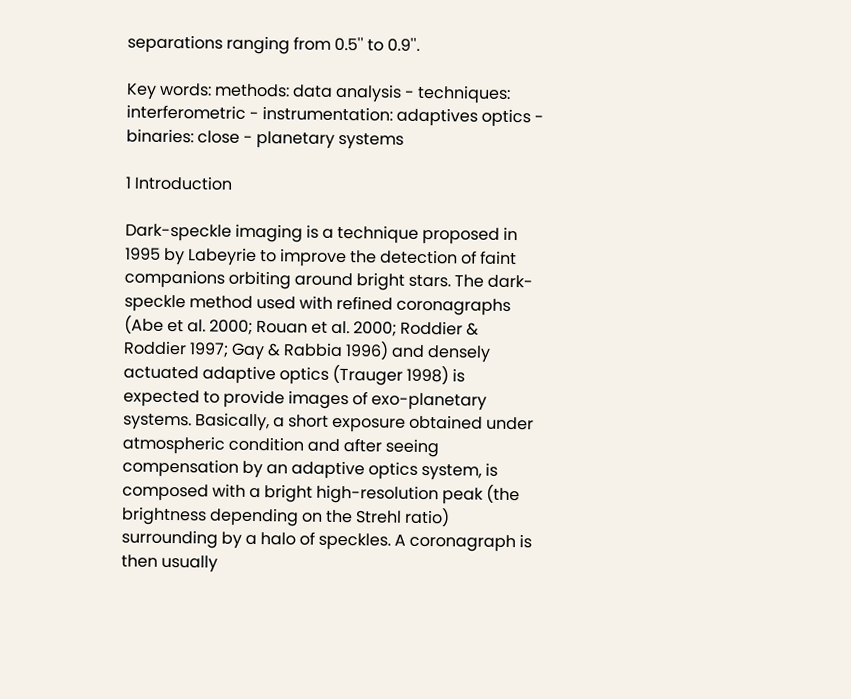separations ranging from 0.5'' to 0.9''.

Key words: methods: data analysis - techniques: interferometric - instrumentation: adaptives optics - binaries: close - planetary systems

1 Introduction

Dark-speckle imaging is a technique proposed in 1995 by Labeyrie to improve the detection of faint companions orbiting around bright stars. The dark-speckle method used with refined coronagraphs (Abe et al. 2000; Rouan et al. 2000; Roddier & Roddier 1997; Gay & Rabbia 1996) and densely actuated adaptive optics (Trauger 1998) is expected to provide images of exo-planetary systems. Basically, a short exposure obtained under atmospheric condition and after seeing compensation by an adaptive optics system, is composed with a bright high-resolution peak (the brightness depending on the Strehl ratio) surrounding by a halo of speckles. A coronagraph is then usually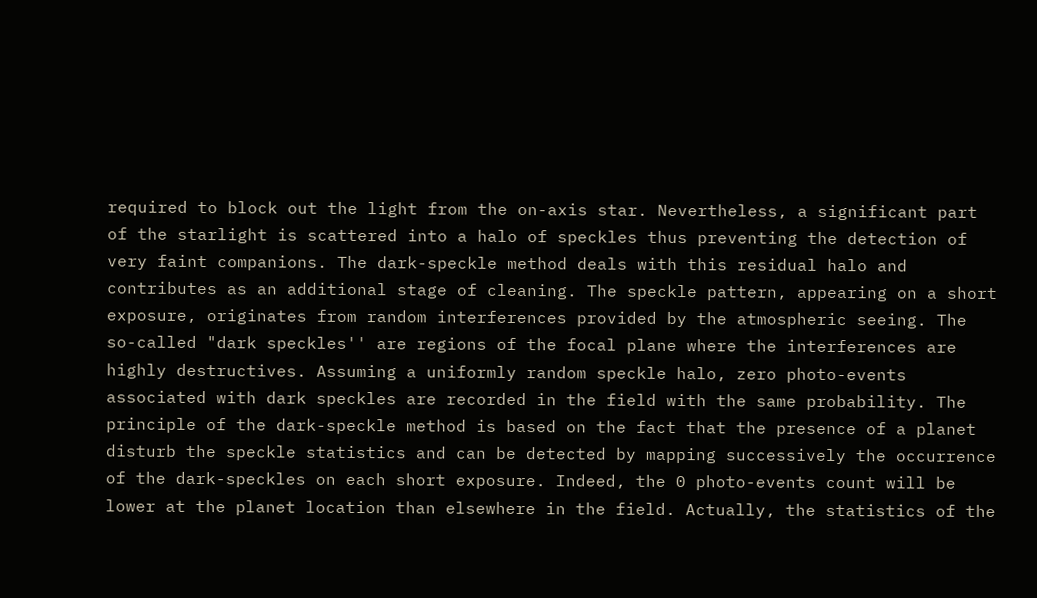required to block out the light from the on-axis star. Nevertheless, a significant part of the starlight is scattered into a halo of speckles thus preventing the detection of very faint companions. The dark-speckle method deals with this residual halo and contributes as an additional stage of cleaning. The speckle pattern, appearing on a short exposure, originates from random interferences provided by the atmospheric seeing. The so-called "dark speckles'' are regions of the focal plane where the interferences are highly destructives. Assuming a uniformly random speckle halo, zero photo-events associated with dark speckles are recorded in the field with the same probability. The principle of the dark-speckle method is based on the fact that the presence of a planet disturb the speckle statistics and can be detected by mapping successively the occurrence of the dark-speckles on each short exposure. Indeed, the 0 photo-events count will be lower at the planet location than elsewhere in the field. Actually, the statistics of the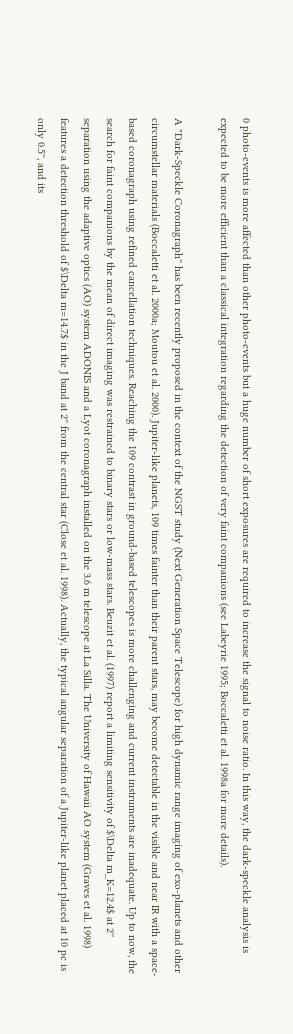0 photo-events is more affected than other photo-events but a huge number of short exposures are required to increase the signal to noise ratio. In this way, the dark-speckle analysis is expected to be more efficient than a classical integration regarding the detection of very faint companions (see Labeyrie 1995; Boccaletti et al. 1998a for more details).

A "Dark-Speckle Coronagraph'' has been recently proposed in the context of the NGST study (Next Generation Space Telescope) for high dynamic range imaging of exo-planets and other circumstellar materials (Boccaletti et al. 2000a; Moutou et al. 2000). Jupiter-like planets, 109 times fainter than their parent stars, may become detectable in the visible and near IR with a space-based coronagraph using refined cancellation techniques. Reaching the 109 contrast in ground-based telescopes is more challenging and current instruments are inadequate. Up to now, the search for faint companions by the mean of direct imaging was restrained to binary stars or low-mass stars. Beuzit et al. (1997) report a limiting sensitivity of $\Delta m_K=12.4$ at 2'' separation using the adaptive optics (AO) system ADONIS and a Lyot coronagraph installed on the 3.6 m telescope at La Silla. The University of Hawaii AO system (Graves et al. 1998) features a detection threshold of $\Delta m=14.7$ in the J band at 2'' from the central star (Close et al. 1998). Actually, the typical angular separation of a Jupiter-like planet placed at 10 pc is only 0.5'', and its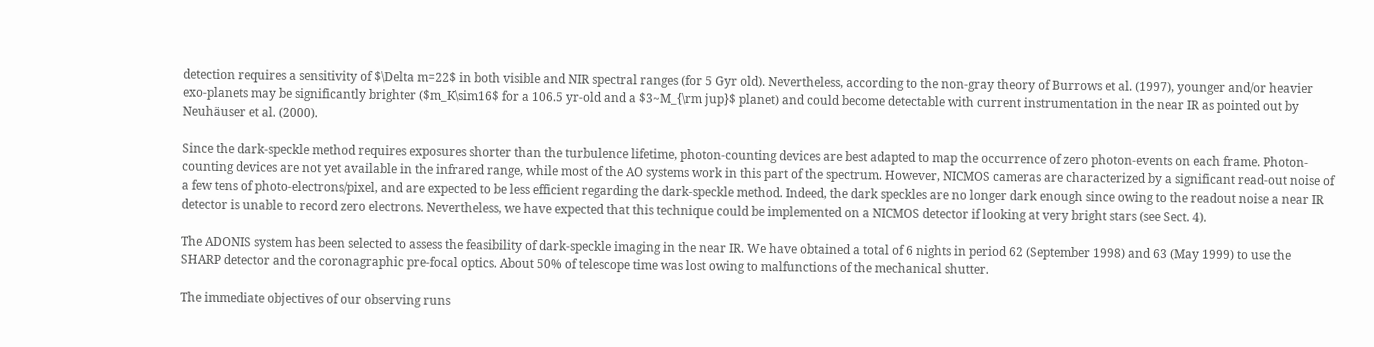detection requires a sensitivity of $\Delta m=22$ in both visible and NIR spectral ranges (for 5 Gyr old). Nevertheless, according to the non-gray theory of Burrows et al. (1997), younger and/or heavier exo-planets may be significantly brighter ($m_K\sim16$ for a 106.5 yr-old and a $3~M_{\rm jup}$ planet) and could become detectable with current instrumentation in the near IR as pointed out by Neuhäuser et al. (2000).

Since the dark-speckle method requires exposures shorter than the turbulence lifetime, photon-counting devices are best adapted to map the occurrence of zero photon-events on each frame. Photon-counting devices are not yet available in the infrared range, while most of the AO systems work in this part of the spectrum. However, NICMOS cameras are characterized by a significant read-out noise of a few tens of photo-electrons/pixel, and are expected to be less efficient regarding the dark-speckle method. Indeed, the dark speckles are no longer dark enough since owing to the readout noise a near IR detector is unable to record zero electrons. Nevertheless, we have expected that this technique could be implemented on a NICMOS detector if looking at very bright stars (see Sect. 4).

The ADONIS system has been selected to assess the feasibility of dark-speckle imaging in the near IR. We have obtained a total of 6 nights in period 62 (September 1998) and 63 (May 1999) to use the SHARP detector and the coronagraphic pre-focal optics. About 50% of telescope time was lost owing to malfunctions of the mechanical shutter.

The immediate objectives of our observing runs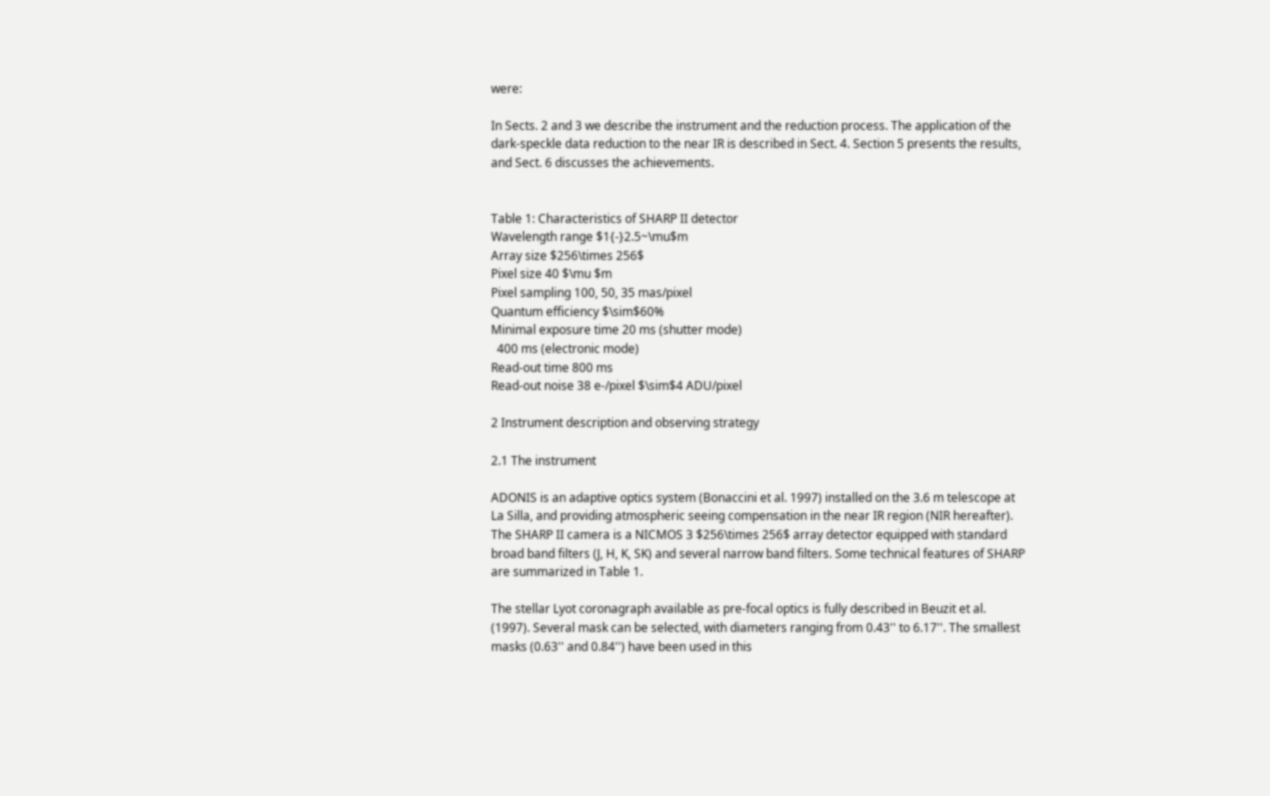were:

In Sects. 2 and 3 we describe the instrument and the reduction process. The application of the dark-speckle data reduction to the near IR is described in Sect. 4. Section 5 presents the results, and Sect. 6 discusses the achievements.


Table 1: Characteristics of SHARP II detector
Wavelength range $1{-}2.5~\mu$m
Array size $256\times 256$
Pixel size 40 $\mu $m
Pixel sampling 100, 50, 35 mas/pixel
Quantum efficiency $\sim$60%
Minimal exposure time 20 ms (shutter mode)
  400 ms (electronic mode)
Read-out time 800 ms
Read-out noise 38 e-/pixel $\sim$4 ADU/pixel

2 Instrument description and observing strategy

2.1 The instrument

ADONIS is an adaptive optics system (Bonaccini et al. 1997) installed on the 3.6 m telescope at La Silla, and providing atmospheric seeing compensation in the near IR region (NIR hereafter). The SHARP II camera is a NICMOS 3 $256\times 256$ array detector equipped with standard broad band filters (J, H, K, SK) and several narrow band filters. Some technical features of SHARP are summarized in Table 1.

The stellar Lyot coronagraph available as pre-focal optics is fully described in Beuzit et al. (1997). Several mask can be selected, with diameters ranging from 0.43'' to 6.17''. The smallest masks (0.63'' and 0.84'') have been used in this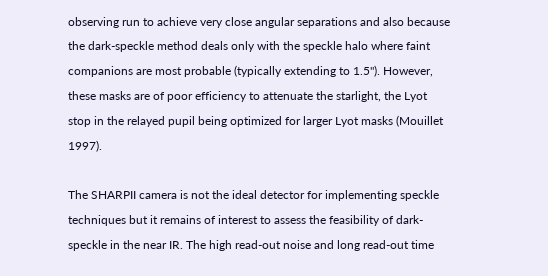observing run to achieve very close angular separations and also because the dark-speckle method deals only with the speckle halo where faint companions are most probable (typically extending to 1.5''). However, these masks are of poor efficiency to attenuate the starlight, the Lyot stop in the relayed pupil being optimized for larger Lyot masks (Mouillet 1997).

The SHARPII camera is not the ideal detector for implementing speckle techniques but it remains of interest to assess the feasibility of dark-speckle in the near IR. The high read-out noise and long read-out time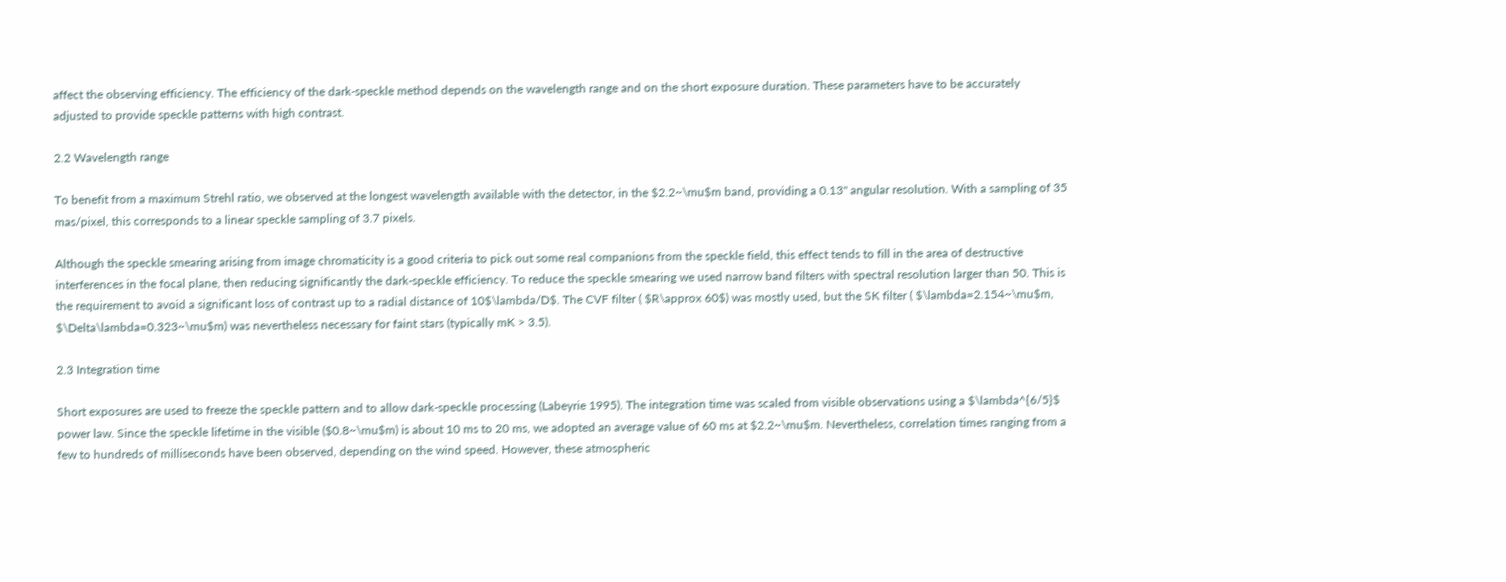affect the observing efficiency. The efficiency of the dark-speckle method depends on the wavelength range and on the short exposure duration. These parameters have to be accurately adjusted to provide speckle patterns with high contrast.

2.2 Wavelength range

To benefit from a maximum Strehl ratio, we observed at the longest wavelength available with the detector, in the $2.2~\mu$m band, providing a 0.13'' angular resolution. With a sampling of 35 mas/pixel, this corresponds to a linear speckle sampling of 3.7 pixels.

Although the speckle smearing arising from image chromaticity is a good criteria to pick out some real companions from the speckle field, this effect tends to fill in the area of destructive interferences in the focal plane, then reducing significantly the dark-speckle efficiency. To reduce the speckle smearing we used narrow band filters with spectral resolution larger than 50. This is the requirement to avoid a significant loss of contrast up to a radial distance of 10$\lambda/D$. The CVF filter ( $R\approx 60$) was mostly used, but the SK filter ( $\lambda=2.154~\mu$m, $\Delta\lambda=0.323~\mu$m) was nevertheless necessary for faint stars (typically mK > 3.5).

2.3 Integration time

Short exposures are used to freeze the speckle pattern and to allow dark-speckle processing (Labeyrie 1995). The integration time was scaled from visible observations using a $\lambda^{6/5}$ power law. Since the speckle lifetime in the visible ($0.8~\mu$m) is about 10 ms to 20 ms, we adopted an average value of 60 ms at $2.2~\mu$m. Nevertheless, correlation times ranging from a few to hundreds of milliseconds have been observed, depending on the wind speed. However, these atmospheric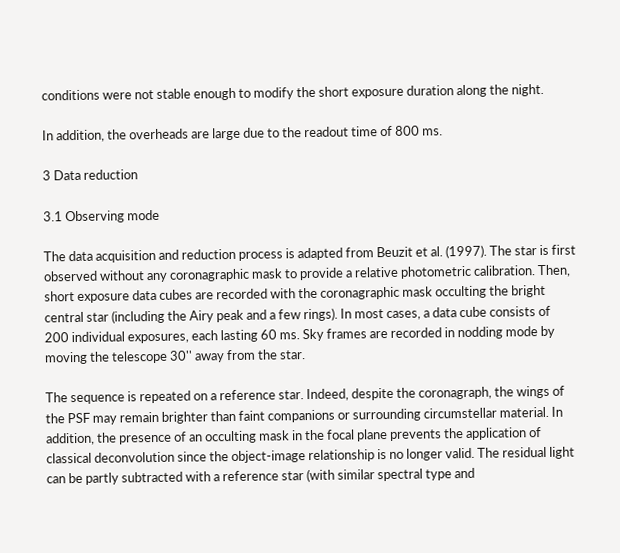conditions were not stable enough to modify the short exposure duration along the night.

In addition, the overheads are large due to the readout time of 800 ms.

3 Data reduction

3.1 Observing mode

The data acquisition and reduction process is adapted from Beuzit et al. (1997). The star is first observed without any coronagraphic mask to provide a relative photometric calibration. Then, short exposure data cubes are recorded with the coronagraphic mask occulting the bright central star (including the Airy peak and a few rings). In most cases, a data cube consists of 200 individual exposures, each lasting 60 ms. Sky frames are recorded in nodding mode by moving the telescope 30'' away from the star.

The sequence is repeated on a reference star. Indeed, despite the coronagraph, the wings of the PSF may remain brighter than faint companions or surrounding circumstellar material. In addition, the presence of an occulting mask in the focal plane prevents the application of classical deconvolution since the object-image relationship is no longer valid. The residual light can be partly subtracted with a reference star (with similar spectral type and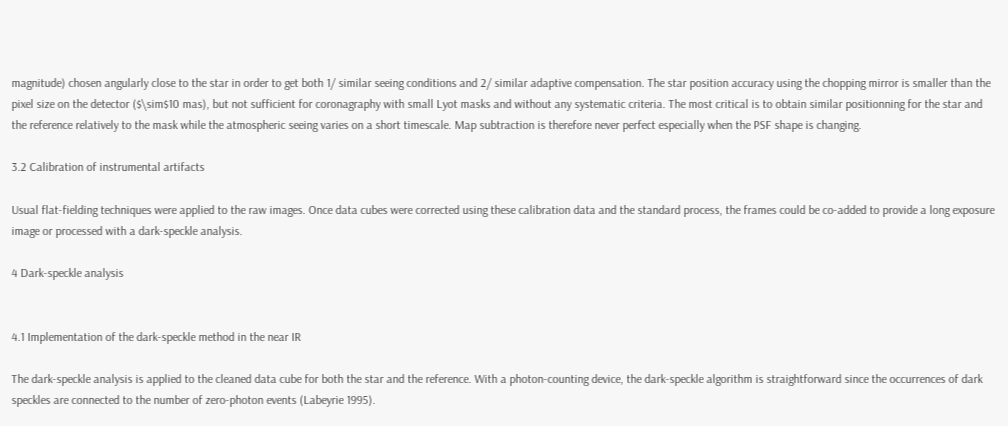magnitude) chosen angularly close to the star in order to get both 1/ similar seeing conditions and 2/ similar adaptive compensation. The star position accuracy using the chopping mirror is smaller than the pixel size on the detector ($\sim$10 mas), but not sufficient for coronagraphy with small Lyot masks and without any systematic criteria. The most critical is to obtain similar positionning for the star and the reference relatively to the mask while the atmospheric seeing varies on a short timescale. Map subtraction is therefore never perfect especially when the PSF shape is changing.

3.2 Calibration of instrumental artifacts

Usual flat-fielding techniques were applied to the raw images. Once data cubes were corrected using these calibration data and the standard process, the frames could be co-added to provide a long exposure image or processed with a dark-speckle analysis.

4 Dark-speckle analysis


4.1 Implementation of the dark-speckle method in the near IR

The dark-speckle analysis is applied to the cleaned data cube for both the star and the reference. With a photon-counting device, the dark-speckle algorithm is straightforward since the occurrences of dark speckles are connected to the number of zero-photon events (Labeyrie 1995).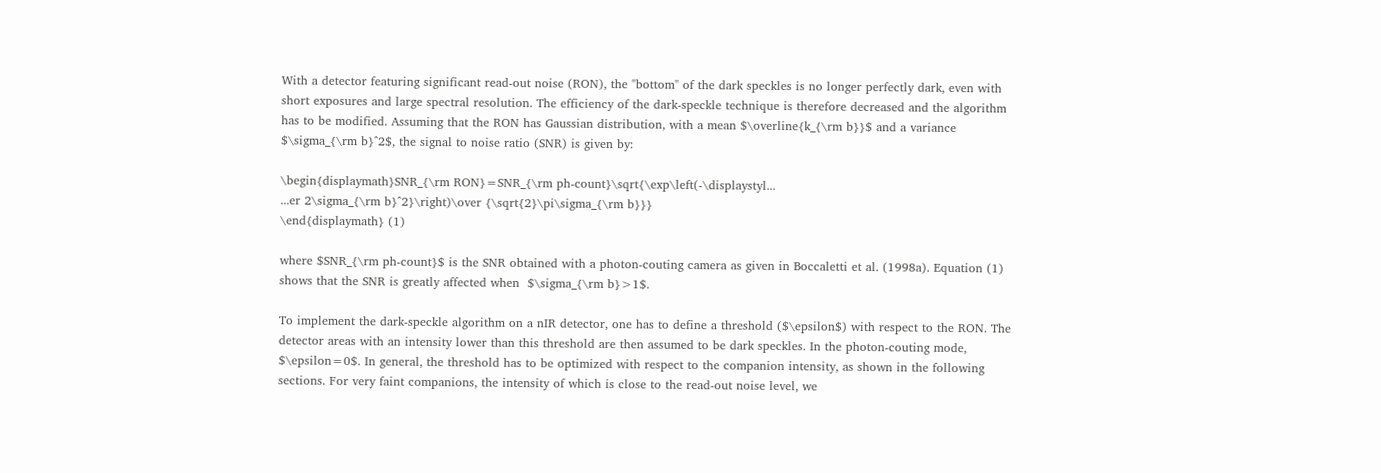With a detector featuring significant read-out noise (RON), the "bottom'' of the dark speckles is no longer perfectly dark, even with short exposures and large spectral resolution. The efficiency of the dark-speckle technique is therefore decreased and the algorithm has to be modified. Assuming that the RON has Gaussian distribution, with a mean $\overline{k_{\rm b}}$ and a variance $\sigma_{\rm b}^2$, the signal to noise ratio (SNR) is given by:

\begin{displaymath}SNR_{\rm RON}=SNR_{\rm ph-count}\sqrt{\exp\left(-\displaystyl...
...er 2\sigma_{\rm b}^2}\right)\over {\sqrt{2}\pi\sigma_{\rm b}}}
\end{displaymath} (1)

where $SNR_{\rm ph-count}$ is the SNR obtained with a photon-couting camera as given in Boccaletti et al. (1998a). Equation (1) shows that the SNR is greatly affected when  $\sigma_{\rm b}>1$.

To implement the dark-speckle algorithm on a nIR detector, one has to define a threshold ($\epsilon$) with respect to the RON. The detector areas with an intensity lower than this threshold are then assumed to be dark speckles. In the photon-couting mode, $\epsilon=0$. In general, the threshold has to be optimized with respect to the companion intensity, as shown in the following sections. For very faint companions, the intensity of which is close to the read-out noise level, we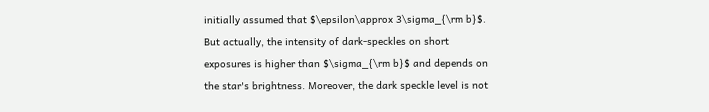initially assumed that $\epsilon\approx 3\sigma_{\rm b}$. But actually, the intensity of dark-speckles on short exposures is higher than $\sigma_{\rm b}$ and depends on the star's brightness. Moreover, the dark speckle level is not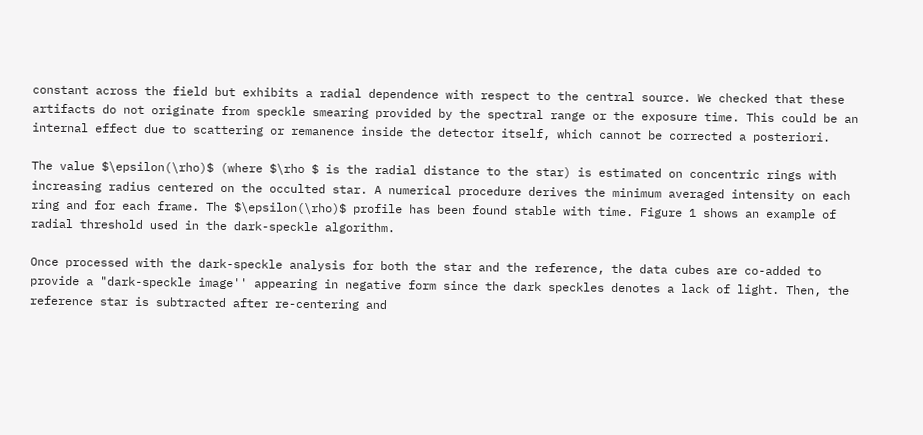constant across the field but exhibits a radial dependence with respect to the central source. We checked that these artifacts do not originate from speckle smearing provided by the spectral range or the exposure time. This could be an internal effect due to scattering or remanence inside the detector itself, which cannot be corrected a posteriori.

The value $\epsilon(\rho)$ (where $\rho $ is the radial distance to the star) is estimated on concentric rings with increasing radius centered on the occulted star. A numerical procedure derives the minimum averaged intensity on each ring and for each frame. The $\epsilon(\rho)$ profile has been found stable with time. Figure 1 shows an example of radial threshold used in the dark-speckle algorithm.

Once processed with the dark-speckle analysis for both the star and the reference, the data cubes are co-added to provide a "dark-speckle image'' appearing in negative form since the dark speckles denotes a lack of light. Then, the reference star is subtracted after re-centering and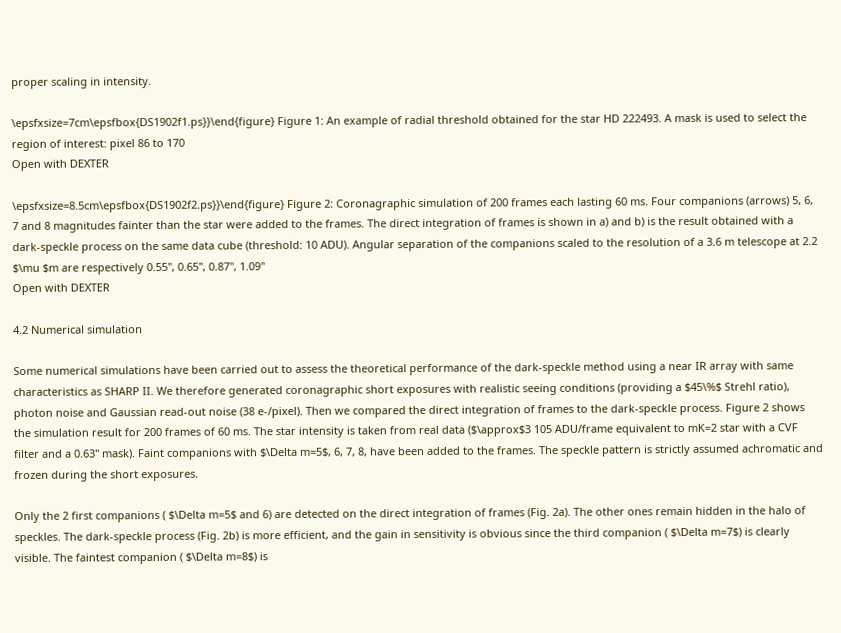proper scaling in intensity.

\epsfxsize=7cm\epsfbox{DS1902f1.ps}}\end{figure} Figure 1: An example of radial threshold obtained for the star HD 222493. A mask is used to select the region of interest: pixel 86 to 170
Open with DEXTER

\epsfxsize=8.5cm\epsfbox{DS1902f2.ps}}\end{figure} Figure 2: Coronagraphic simulation of 200 frames each lasting 60 ms. Four companions (arrows) 5, 6, 7 and 8 magnitudes fainter than the star were added to the frames. The direct integration of frames is shown in a) and b) is the result obtained with a dark-speckle process on the same data cube (threshold: 10 ADU). Angular separation of the companions scaled to the resolution of a 3.6 m telescope at 2.2 $\mu $m are respectively 0.55'', 0.65'', 0.87'', 1.09''
Open with DEXTER

4.2 Numerical simulation

Some numerical simulations have been carried out to assess the theoretical performance of the dark-speckle method using a near IR array with same characteristics as SHARP II. We therefore generated coronagraphic short exposures with realistic seeing conditions (providing a $45\%$ Strehl ratio), photon noise and Gaussian read-out noise (38 e-/pixel). Then we compared the direct integration of frames to the dark-speckle process. Figure 2 shows the simulation result for 200 frames of 60 ms. The star intensity is taken from real data ($\approx$3 105 ADU/frame equivalent to mK=2 star with a CVF filter and a 0.63'' mask). Faint companions with $\Delta m=5$, 6, 7, 8, have been added to the frames. The speckle pattern is strictly assumed achromatic and frozen during the short exposures.

Only the 2 first companions ( $\Delta m=5$ and 6) are detected on the direct integration of frames (Fig. 2a). The other ones remain hidden in the halo of speckles. The dark-speckle process (Fig. 2b) is more efficient, and the gain in sensitivity is obvious since the third companion ( $\Delta m=7$) is clearly visible. The faintest companion ( $\Delta m=8$) is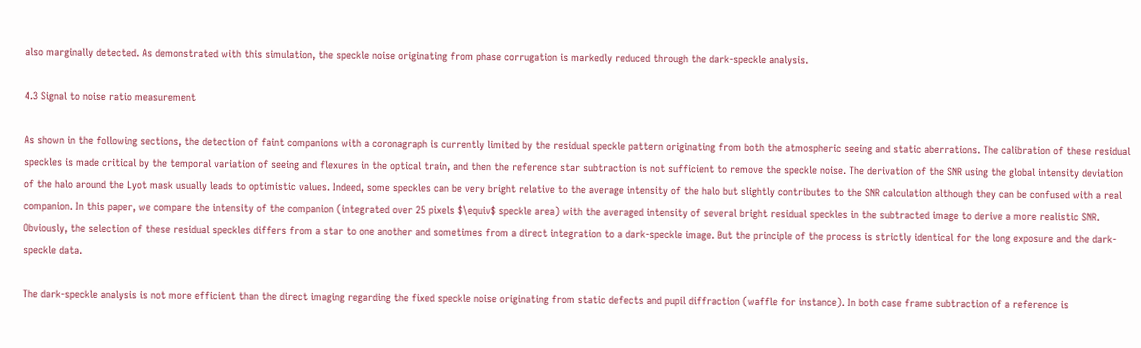also marginally detected. As demonstrated with this simulation, the speckle noise originating from phase corrugation is markedly reduced through the dark-speckle analysis.

4.3 Signal to noise ratio measurement

As shown in the following sections, the detection of faint companions with a coronagraph is currently limited by the residual speckle pattern originating from both the atmospheric seeing and static aberrations. The calibration of these residual speckles is made critical by the temporal variation of seeing and flexures in the optical train, and then the reference star subtraction is not sufficient to remove the speckle noise. The derivation of the SNR using the global intensity deviation of the halo around the Lyot mask usually leads to optimistic values. Indeed, some speckles can be very bright relative to the average intensity of the halo but slightly contributes to the SNR calculation although they can be confused with a real companion. In this paper, we compare the intensity of the companion (integrated over 25 pixels $\equiv$ speckle area) with the averaged intensity of several bright residual speckles in the subtracted image to derive a more realistic SNR. Obviously, the selection of these residual speckles differs from a star to one another and sometimes from a direct integration to a dark-speckle image. But the principle of the process is strictly identical for the long exposure and the dark-speckle data.

The dark-speckle analysis is not more efficient than the direct imaging regarding the fixed speckle noise originating from static defects and pupil diffraction (waffle for instance). In both case frame subtraction of a reference is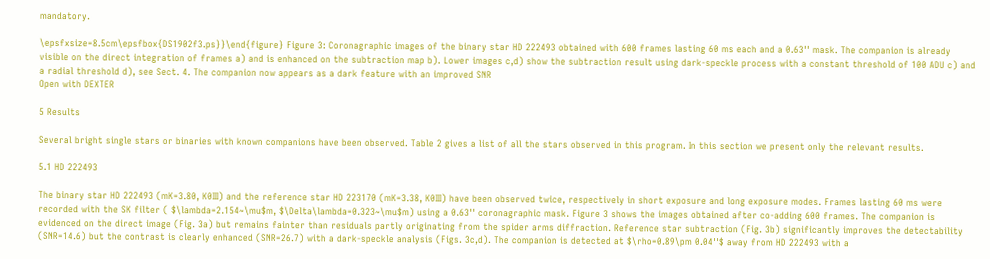mandatory.

\epsfxsize=8.5cm\epsfbox{DS1902f3.ps}}\end{figure} Figure 3: Coronagraphic images of the binary star HD 222493 obtained with 600 frames lasting 60 ms each and a 0.63'' mask. The companion is already visible on the direct integration of frames a) and is enhanced on the subtraction map b). Lower images c,d) show the subtraction result using dark-speckle process with a constant threshold of 100 ADU c) and a radial threshold d), see Sect. 4. The companion now appears as a dark feature with an improved SNR
Open with DEXTER

5 Results

Several bright single stars or binaries with known companions have been observed. Table 2 gives a list of all the stars observed in this program. In this section we present only the relevant results.

5.1 HD 222493

The binary star HD 222493 (mK=3.80, K0III) and the reference star HD 223170 (mK=3.38, K0III) have been observed twice, respectively in short exposure and long exposure modes. Frames lasting 60 ms were recorded with the SK filter ( $\lambda=2.154~\mu$m, $\Delta\lambda=0.323~\mu$m) using a 0.63'' coronagraphic mask. Figure 3 shows the images obtained after co-adding 600 frames. The companion is evidenced on the direct image (Fig. 3a) but remains fainter than residuals partly originating from the spider arms diffraction. Reference star subtraction (Fig. 3b) significantly improves the detectability (SNR=14.6) but the contrast is clearly enhanced (SNR=26.7) with a dark-speckle analysis (Figs. 3c,d). The companion is detected at $\rho=0.89\pm 0.04''$ away from HD 222493 with a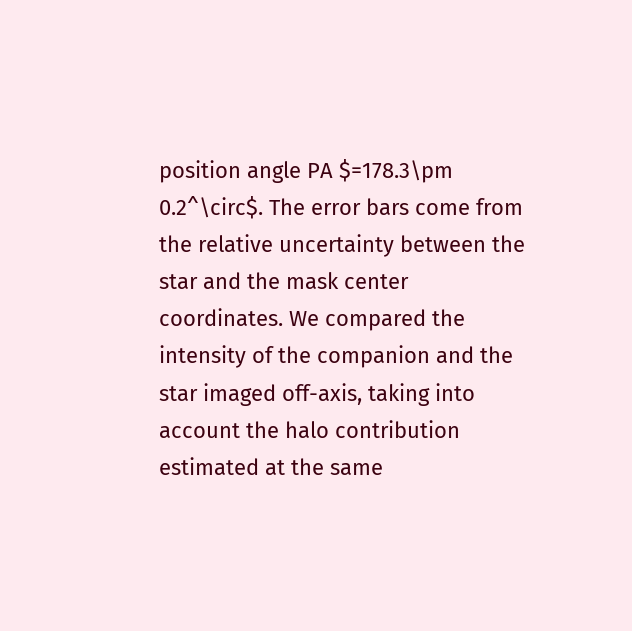position angle PA $=178.3\pm 0.2^\circ$. The error bars come from the relative uncertainty between the star and the mask center coordinates. We compared the intensity of the companion and the star imaged off-axis, taking into account the halo contribution estimated at the same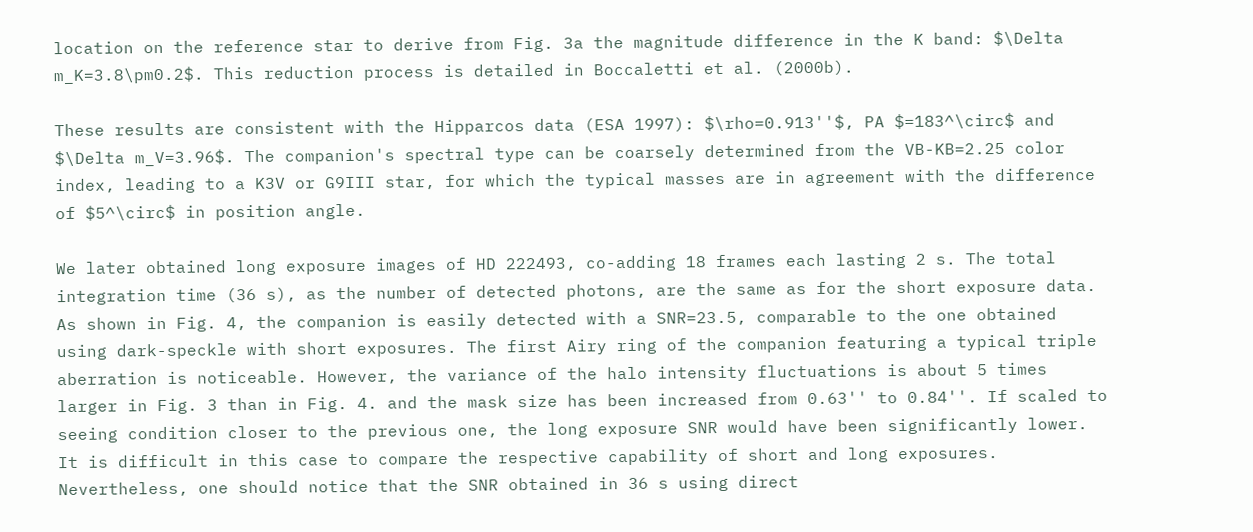location on the reference star to derive from Fig. 3a the magnitude difference in the K band: $\Delta m_K=3.8\pm0.2$. This reduction process is detailed in Boccaletti et al. (2000b).

These results are consistent with the Hipparcos data (ESA 1997): $\rho=0.913''$, PA $=183^\circ$ and $\Delta m_V=3.96$. The companion's spectral type can be coarsely determined from the VB-KB=2.25 color index, leading to a K3V or G9III star, for which the typical masses are in agreement with the difference of $5^\circ$ in position angle.

We later obtained long exposure images of HD 222493, co-adding 18 frames each lasting 2 s. The total integration time (36 s), as the number of detected photons, are the same as for the short exposure data. As shown in Fig. 4, the companion is easily detected with a SNR=23.5, comparable to the one obtained using dark-speckle with short exposures. The first Airy ring of the companion featuring a typical triple aberration is noticeable. However, the variance of the halo intensity fluctuations is about 5 times larger in Fig. 3 than in Fig. 4. and the mask size has been increased from 0.63'' to 0.84''. If scaled to seeing condition closer to the previous one, the long exposure SNR would have been significantly lower. It is difficult in this case to compare the respective capability of short and long exposures. Nevertheless, one should notice that the SNR obtained in 36 s using direct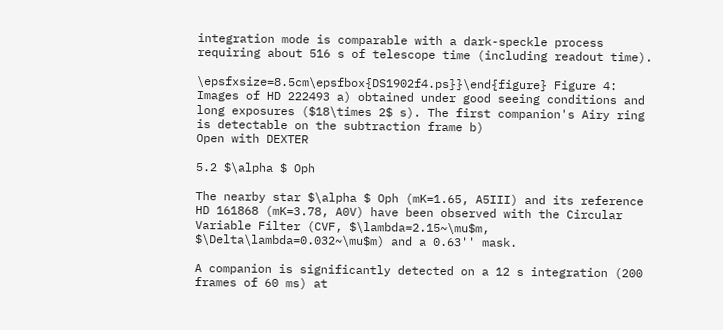integration mode is comparable with a dark-speckle process requiring about 516 s of telescope time (including readout time).

\epsfxsize=8.5cm\epsfbox{DS1902f4.ps}}\end{figure} Figure 4: Images of HD 222493 a) obtained under good seeing conditions and long exposures ($18\times 2$ s). The first companion's Airy ring is detectable on the subtraction frame b)
Open with DEXTER

5.2 $\alpha $ Oph

The nearby star $\alpha $ Oph (mK=1.65, A5III) and its reference HD 161868 (mK=3.78, A0V) have been observed with the Circular Variable Filter (CVF, $\lambda=2.15~\mu$m, $\Delta\lambda=0.032~\mu$m) and a 0.63'' mask.

A companion is significantly detected on a 12 s integration (200 frames of 60 ms) at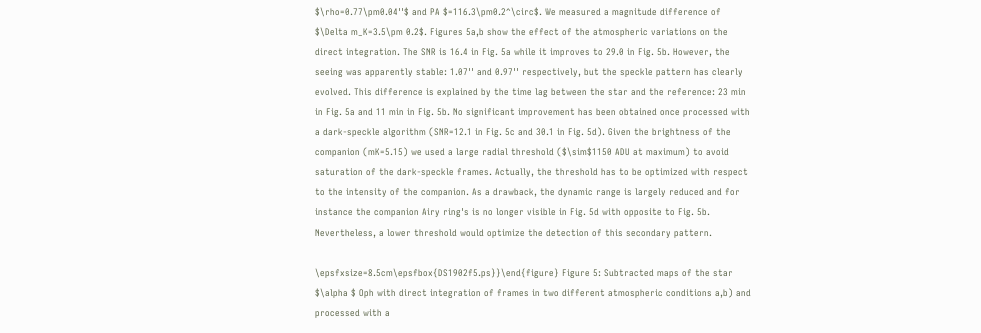$\rho=0.77\pm0.04''$ and PA $=116.3\pm0.2^\circ$. We measured a magnitude difference of $\Delta m_K=3.5\pm 0.2$. Figures 5a,b show the effect of the atmospheric variations on the direct integration. The SNR is 16.4 in Fig. 5a while it improves to 29.0 in Fig. 5b. However, the seeing was apparently stable: 1.07'' and 0.97'' respectively, but the speckle pattern has clearly evolved. This difference is explained by the time lag between the star and the reference: 23 min in Fig. 5a and 11 min in Fig. 5b. No significant improvement has been obtained once processed with a dark-speckle algorithm (SNR=12.1 in Fig. 5c and 30.1 in Fig. 5d). Given the brightness of the companion (mK=5.15) we used a large radial threshold ($\sim$1150 ADU at maximum) to avoid saturation of the dark-speckle frames. Actually, the threshold has to be optimized with respect to the intensity of the companion. As a drawback, the dynamic range is largely reduced and for instance the companion Airy ring's is no longer visible in Fig. 5d with opposite to Fig. 5b. Nevertheless, a lower threshold would optimize the detection of this secondary pattern.

\epsfxsize=8.5cm\epsfbox{DS1902f5.ps}}\end{figure} Figure 5: Subtracted maps of the star $\alpha $ Oph with direct integration of frames in two different atmospheric conditions a,b) and processed with a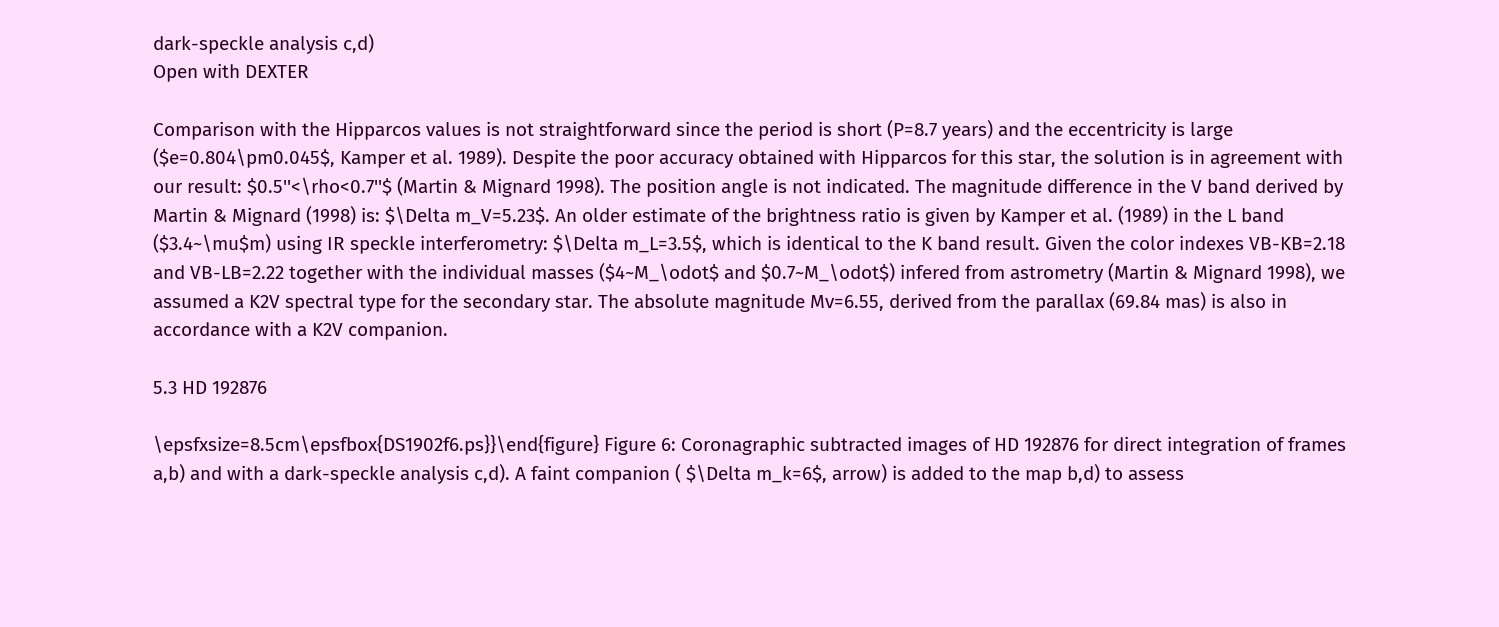dark-speckle analysis c,d)
Open with DEXTER

Comparison with the Hipparcos values is not straightforward since the period is short (P=8.7 years) and the eccentricity is large ($e=0.804\pm0.045$, Kamper et al. 1989). Despite the poor accuracy obtained with Hipparcos for this star, the solution is in agreement with our result: $0.5''<\rho<0.7''$ (Martin & Mignard 1998). The position angle is not indicated. The magnitude difference in the V band derived by Martin & Mignard (1998) is: $\Delta m_V=5.23$. An older estimate of the brightness ratio is given by Kamper et al. (1989) in the L band ($3.4~\mu$m) using IR speckle interferometry: $\Delta m_L=3.5$, which is identical to the K band result. Given the color indexes VB-KB=2.18 and VB-LB=2.22 together with the individual masses ($4~M_\odot$ and $0.7~M_\odot$) infered from astrometry (Martin & Mignard 1998), we assumed a K2V spectral type for the secondary star. The absolute magnitude Mv=6.55, derived from the parallax (69.84 mas) is also in accordance with a K2V companion.

5.3 HD 192876

\epsfxsize=8.5cm\epsfbox{DS1902f6.ps}}\end{figure} Figure 6: Coronagraphic subtracted images of HD 192876 for direct integration of frames a,b) and with a dark-speckle analysis c,d). A faint companion ( $\Delta m_k=6$, arrow) is added to the map b,d) to assess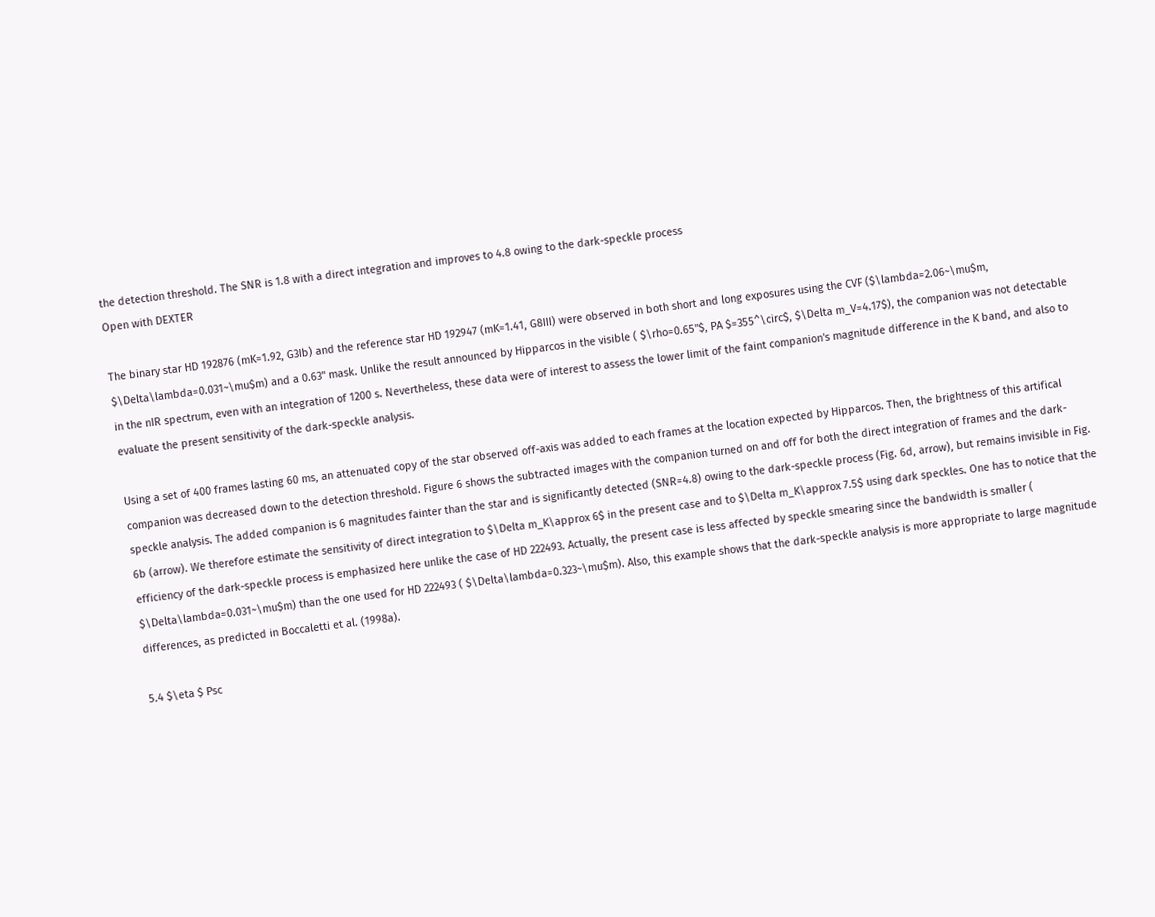the detection threshold. The SNR is 1.8 with a direct integration and improves to 4.8 owing to the dark-speckle process
Open with DEXTER

The binary star HD 192876 (mK=1.92, G3Ib) and the reference star HD 192947 (mK=1.41, G8III) were observed in both short and long exposures using the CVF ($\lambda=2.06~\mu$m, $\Delta\lambda=0.031~\mu$m) and a 0.63'' mask. Unlike the result announced by Hipparcos in the visible ( $\rho=0.65''$, PA $=355^\circ$, $\Delta m_V=4.17$), the companion was not detectable in the nIR spectrum, even with an integration of 1200 s. Nevertheless, these data were of interest to assess the lower limit of the faint companion's magnitude difference in the K band, and also to evaluate the present sensitivity of the dark-speckle analysis.

Using a set of 400 frames lasting 60 ms, an attenuated copy of the star observed off-axis was added to each frames at the location expected by Hipparcos. Then, the brightness of this artifical companion was decreased down to the detection threshold. Figure 6 shows the subtracted images with the companion turned on and off for both the direct integration of frames and the dark-speckle analysis. The added companion is 6 magnitudes fainter than the star and is significantly detected (SNR=4.8) owing to the dark-speckle process (Fig. 6d, arrow), but remains invisible in Fig. 6b (arrow). We therefore estimate the sensitivity of direct integration to $\Delta m_K\approx 6$ in the present case and to $\Delta m_K\approx 7.5$ using dark speckles. One has to notice that the efficiency of the dark-speckle process is emphasized here unlike the case of HD 222493. Actually, the present case is less affected by speckle smearing since the bandwidth is smaller ( $\Delta\lambda=0.031~\mu$m) than the one used for HD 222493 ( $\Delta\lambda=0.323~\mu$m). Also, this example shows that the dark-speckle analysis is more appropriate to large magnitude differences, as predicted in Boccaletti et al. (1998a).

5.4 $\eta $ Psc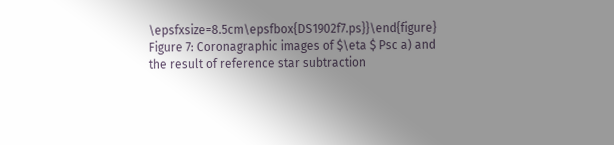\epsfxsize=8.5cm\epsfbox{DS1902f7.ps}}\end{figure} Figure 7: Coronagraphic images of $\eta $ Psc a) and the result of reference star subtraction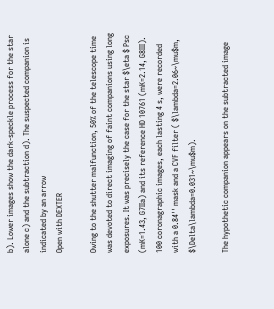b). Lower images show the dark-speckle process for the star alone c) and the subtraction d). The suspected companion is indicated by an arrow
Open with DEXTER

Owing to the shutter malfunction, 50% of the telescope time was devoted to direct imaging of faint companions using long exposures. It was precisely the case for the star $\eta $ Psc (mK=1.43, G7IIa) and its reference HD 10761 (mK=2.14, G8III). 100 coronagraphic images, each lasting 4 s, were recorded with a 0.84'' mask and a CVF filter ( $\lambda=2.06~\mu$m, $\Delta\lambda=0.031~\mu$m).

The hypothetic companion appears on the subtracted image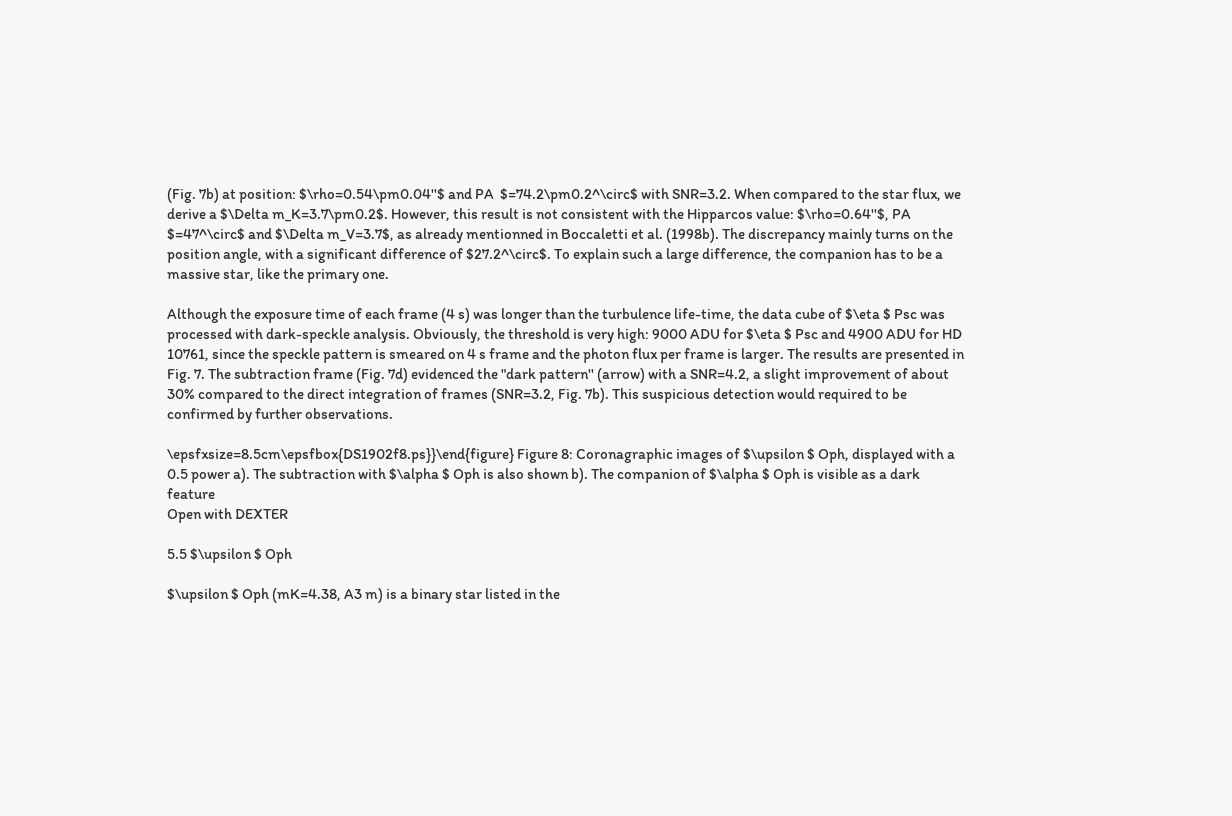(Fig. 7b) at position: $\rho=0.54\pm0.04''$ and PA  $=74.2\pm0.2^\circ$ with SNR=3.2. When compared to the star flux, we derive a $\Delta m_K=3.7\pm0.2$. However, this result is not consistent with the Hipparcos value: $\rho=0.64''$, PA $=47^\circ$ and $\Delta m_V=3.7$, as already mentionned in Boccaletti et al. (1998b). The discrepancy mainly turns on the position angle, with a significant difference of $27.2^\circ$. To explain such a large difference, the companion has to be a massive star, like the primary one.

Although the exposure time of each frame (4 s) was longer than the turbulence life-time, the data cube of $\eta $ Psc was processed with dark-speckle analysis. Obviously, the threshold is very high: 9000 ADU for $\eta $ Psc and 4900 ADU for HD 10761, since the speckle pattern is smeared on 4 s frame and the photon flux per frame is larger. The results are presented in Fig. 7. The subtraction frame (Fig. 7d) evidenced the "dark pattern'' (arrow) with a SNR=4.2, a slight improvement of about 30% compared to the direct integration of frames (SNR=3.2, Fig. 7b). This suspicious detection would required to be confirmed by further observations.

\epsfxsize=8.5cm\epsfbox{DS1902f8.ps}}\end{figure} Figure 8: Coronagraphic images of $\upsilon $ Oph, displayed with a 0.5 power a). The subtraction with $\alpha $ Oph is also shown b). The companion of $\alpha $ Oph is visible as a dark feature
Open with DEXTER

5.5 $\upsilon $ Oph

$\upsilon $ Oph (mK=4.38, A3 m) is a binary star listed in the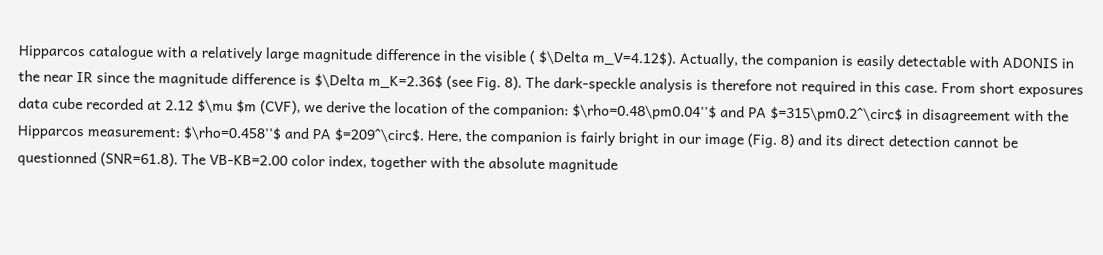Hipparcos catalogue with a relatively large magnitude difference in the visible ( $\Delta m_V=4.12$). Actually, the companion is easily detectable with ADONIS in the near IR since the magnitude difference is $\Delta m_K=2.36$ (see Fig. 8). The dark-speckle analysis is therefore not required in this case. From short exposures data cube recorded at 2.12 $\mu $m (CVF), we derive the location of the companion: $\rho=0.48\pm0.04''$ and PA $=315\pm0.2^\circ$ in disagreement with the Hipparcos measurement: $\rho=0.458''$ and PA $=209^\circ$. Here, the companion is fairly bright in our image (Fig. 8) and its direct detection cannot be questionned (SNR=61.8). The VB-KB=2.00 color index, together with the absolute magnitude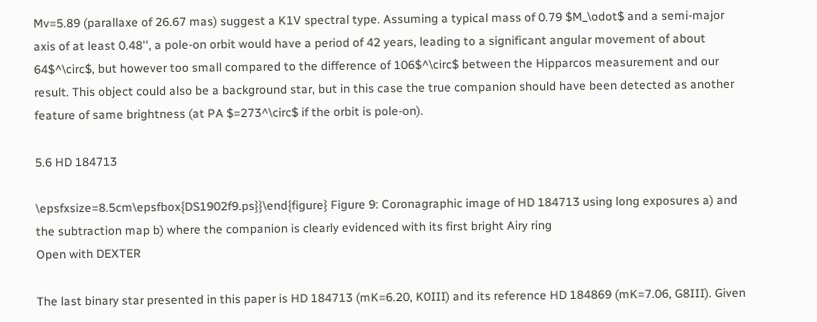Mv=5.89 (parallaxe of 26.67 mas) suggest a K1V spectral type. Assuming a typical mass of 0.79 $M_\odot$ and a semi-major axis of at least 0.48'', a pole-on orbit would have a period of 42 years, leading to a significant angular movement of about 64$^\circ$, but however too small compared to the difference of 106$^\circ$ between the Hipparcos measurement and our result. This object could also be a background star, but in this case the true companion should have been detected as another feature of same brightness (at PA $=273^\circ$ if the orbit is pole-on).

5.6 HD 184713

\epsfxsize=8.5cm\epsfbox{DS1902f9.ps}}\end{figure} Figure 9: Coronagraphic image of HD 184713 using long exposures a) and the subtraction map b) where the companion is clearly evidenced with its first bright Airy ring
Open with DEXTER

The last binary star presented in this paper is HD 184713 (mK=6.20, K0III) and its reference HD 184869 (mK=7.06, G8III). Given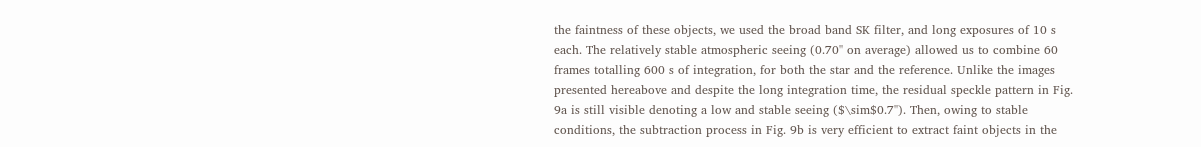the faintness of these objects, we used the broad band SK filter, and long exposures of 10 s each. The relatively stable atmospheric seeing (0.70'' on average) allowed us to combine 60 frames totalling 600 s of integration, for both the star and the reference. Unlike the images presented hereabove and despite the long integration time, the residual speckle pattern in Fig. 9a is still visible denoting a low and stable seeing ($\sim$0.7''). Then, owing to stable conditions, the subtraction process in Fig. 9b is very efficient to extract faint objects in the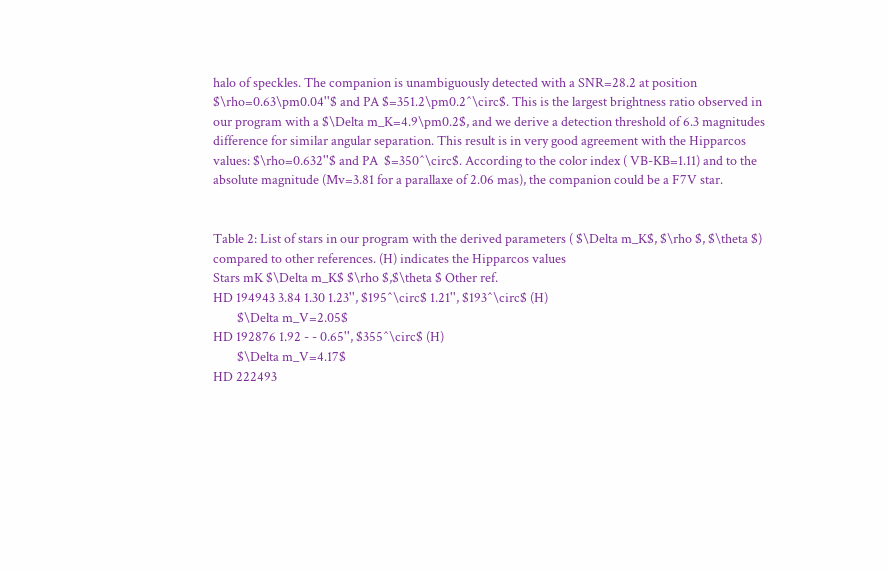halo of speckles. The companion is unambiguously detected with a SNR=28.2 at position $\rho=0.63\pm0.04''$ and PA $=351.2\pm0.2^\circ$. This is the largest brightness ratio observed in our program with a $\Delta m_K=4.9\pm0.2$, and we derive a detection threshold of 6.3 magnitudes difference for similar angular separation. This result is in very good agreement with the Hipparcos values: $\rho=0.632''$ and PA  $=350^\circ$. According to the color index ( VB-KB=1.11) and to the absolute magnitude (Mv=3.81 for a parallaxe of 2.06 mas), the companion could be a F7V star.


Table 2: List of stars in our program with the derived parameters ( $\Delta m_K$, $\rho $, $\theta $) compared to other references. (H) indicates the Hipparcos values
Stars mK $\Delta m_K$ $\rho $,$\theta $ Other ref.
HD 194943 3.84 1.30 1.23'', $195^\circ$ 1.21'', $193^\circ$ (H)
        $\Delta m_V=2.05$
HD 192876 1.92 - - 0.65'', $355^\circ$ (H)
        $\Delta m_V=4.17$
HD 222493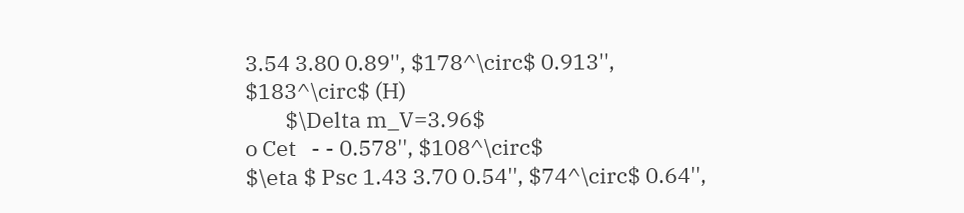3.54 3.80 0.89'', $178^\circ$ 0.913'', $183^\circ$ (H)
        $\Delta m_V=3.96$
o Cet   - - 0.578'', $108^\circ$
$\eta $ Psc 1.43 3.70 0.54'', $74^\circ$ 0.64'',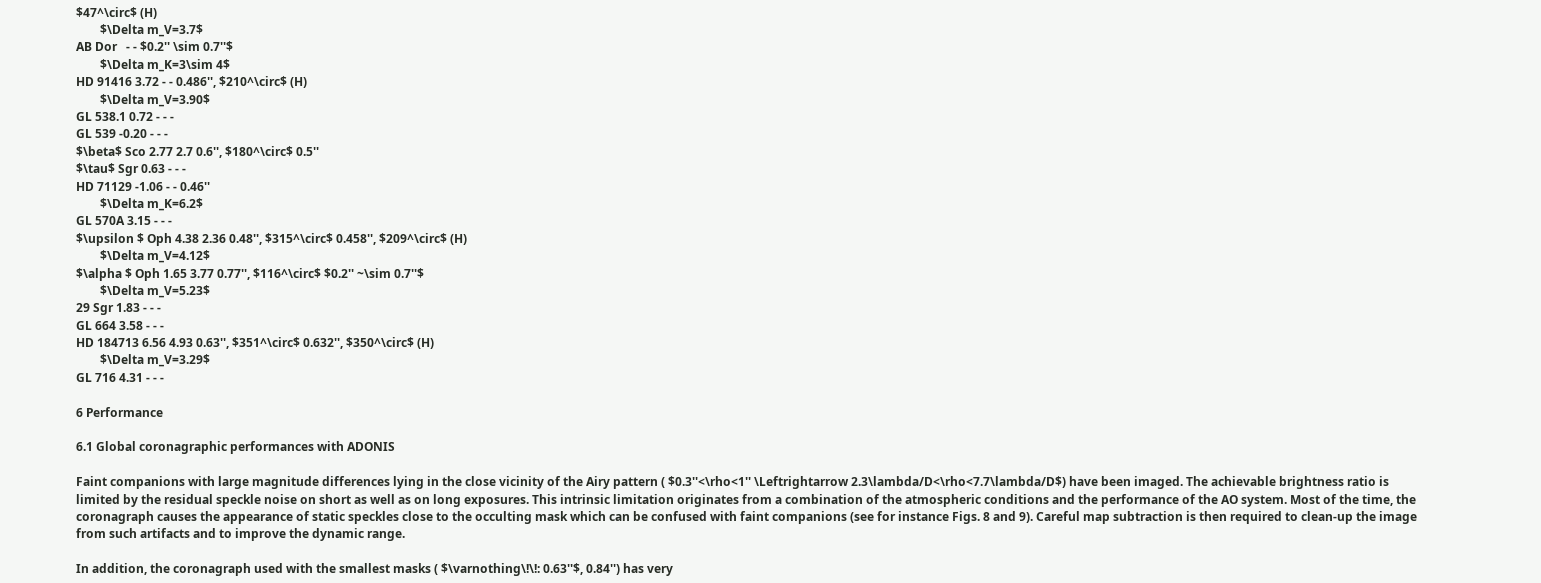$47^\circ$ (H)
        $\Delta m_V=3.7$
AB Dor   - - $0.2'' \sim 0.7''$
        $\Delta m_K=3\sim 4$
HD 91416 3.72 - - 0.486'', $210^\circ$ (H)
        $\Delta m_V=3.90$
GL 538.1 0.72 - - -
GL 539 -0.20 - - -
$\beta$ Sco 2.77 2.7 0.6'', $180^\circ$ 0.5''
$\tau$ Sgr 0.63 - - -
HD 71129 -1.06 - - 0.46''
        $\Delta m_K=6.2$
GL 570A 3.15 - - -
$\upsilon $ Oph 4.38 2.36 0.48'', $315^\circ$ 0.458'', $209^\circ$ (H)
        $\Delta m_V=4.12$
$\alpha $ Oph 1.65 3.77 0.77'', $116^\circ$ $0.2'' ~\sim 0.7''$
        $\Delta m_V=5.23$
29 Sgr 1.83 - - -
GL 664 3.58 - - -
HD 184713 6.56 4.93 0.63'', $351^\circ$ 0.632'', $350^\circ$ (H)
        $\Delta m_V=3.29$
GL 716 4.31 - - -

6 Performance

6.1 Global coronagraphic performances with ADONIS

Faint companions with large magnitude differences lying in the close vicinity of the Airy pattern ( $0.3''<\rho<1'' \Leftrightarrow 2.3\lambda/D<\rho<7.7\lambda/D$) have been imaged. The achievable brightness ratio is limited by the residual speckle noise on short as well as on long exposures. This intrinsic limitation originates from a combination of the atmospheric conditions and the performance of the AO system. Most of the time, the coronagraph causes the appearance of static speckles close to the occulting mask which can be confused with faint companions (see for instance Figs. 8 and 9). Careful map subtraction is then required to clean-up the image from such artifacts and to improve the dynamic range.

In addition, the coronagraph used with the smallest masks ( $\varnothing\!\!: 0.63''$, 0.84'') has very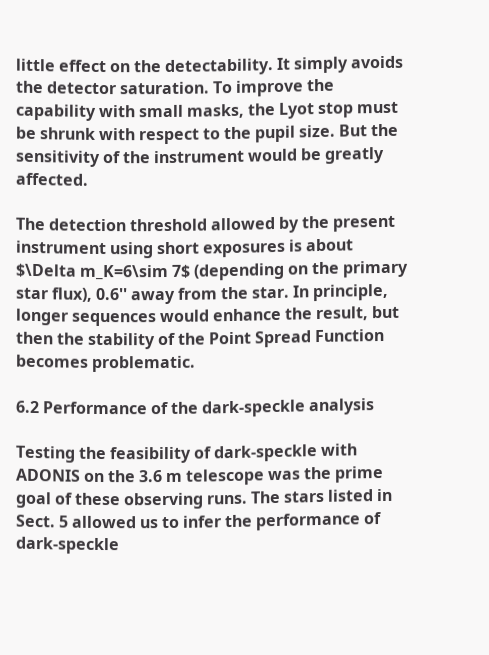little effect on the detectability. It simply avoids the detector saturation. To improve the capability with small masks, the Lyot stop must be shrunk with respect to the pupil size. But the sensitivity of the instrument would be greatly affected.

The detection threshold allowed by the present instrument using short exposures is about $\Delta m_K=6\sim 7$ (depending on the primary star flux), 0.6'' away from the star. In principle, longer sequences would enhance the result, but then the stability of the Point Spread Function becomes problematic.

6.2 Performance of the dark-speckle analysis

Testing the feasibility of dark-speckle with ADONIS on the 3.6 m telescope was the prime goal of these observing runs. The stars listed in Sect. 5 allowed us to infer the performance of dark-speckle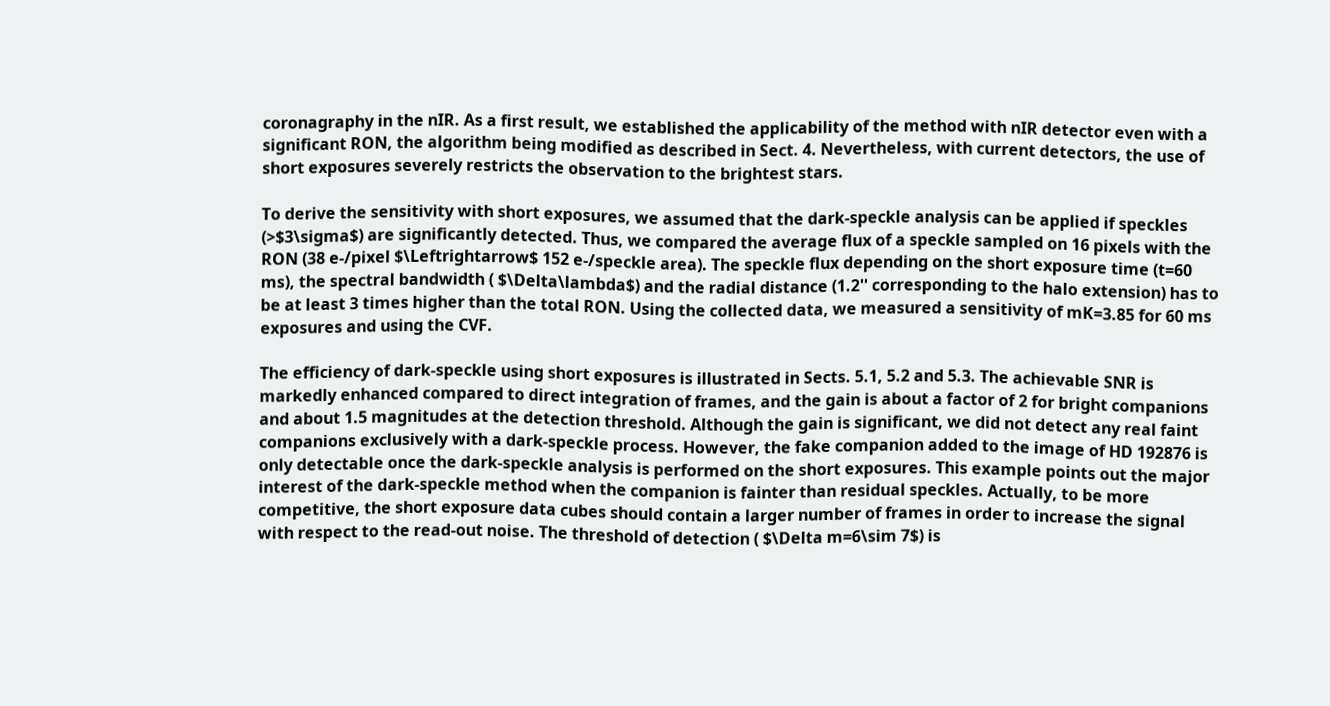coronagraphy in the nIR. As a first result, we established the applicability of the method with nIR detector even with a significant RON, the algorithm being modified as described in Sect. 4. Nevertheless, with current detectors, the use of short exposures severely restricts the observation to the brightest stars.

To derive the sensitivity with short exposures, we assumed that the dark-speckle analysis can be applied if speckles (>$3\sigma$) are significantly detected. Thus, we compared the average flux of a speckle sampled on 16 pixels with the RON (38 e-/pixel $\Leftrightarrow$ 152 e-/speckle area). The speckle flux depending on the short exposure time (t=60 ms), the spectral bandwidth ( $\Delta\lambda$) and the radial distance (1.2'' corresponding to the halo extension) has to be at least 3 times higher than the total RON. Using the collected data, we measured a sensitivity of mK=3.85 for 60 ms exposures and using the CVF.

The efficiency of dark-speckle using short exposures is illustrated in Sects. 5.1, 5.2 and 5.3. The achievable SNR is markedly enhanced compared to direct integration of frames, and the gain is about a factor of 2 for bright companions and about 1.5 magnitudes at the detection threshold. Although the gain is significant, we did not detect any real faint companions exclusively with a dark-speckle process. However, the fake companion added to the image of HD 192876 is only detectable once the dark-speckle analysis is performed on the short exposures. This example points out the major interest of the dark-speckle method when the companion is fainter than residual speckles. Actually, to be more competitive, the short exposure data cubes should contain a larger number of frames in order to increase the signal with respect to the read-out noise. The threshold of detection ( $\Delta m=6\sim 7$) is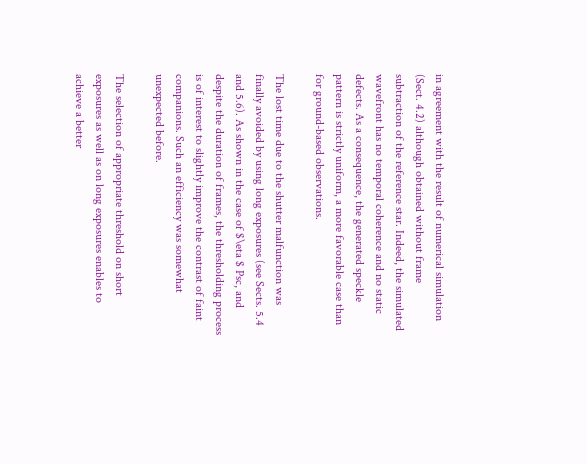in agreement with the result of numerical simulation (Sect. 4.2) although obtained without frame subtraction of the reference star. Indeed, the simulated wavefront has no temporal coherence and no static defects. As a consequence, the generated speckle pattern is strictly uniform, a more favorable case than for ground-based observations.

The lost time due to the shutter malfunction was finally avoided by using long exposures (see Sects. 5.4 and 5.6). As shown in the case of $\eta $ Psc, and despite the duration of frames, the thresholding process is of interest to slightly improve the contrast of faint companions. Such an efficiency was somewhat unexpected before.

The selection of appropriate threshold on short exposures as well as on long exposures enables to achieve a better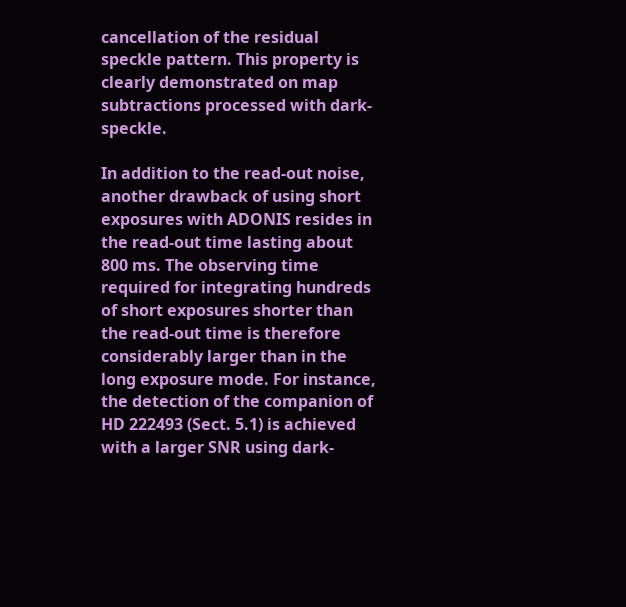cancellation of the residual speckle pattern. This property is clearly demonstrated on map subtractions processed with dark-speckle.

In addition to the read-out noise, another drawback of using short exposures with ADONIS resides in the read-out time lasting about 800 ms. The observing time required for integrating hundreds of short exposures shorter than the read-out time is therefore considerably larger than in the long exposure mode. For instance, the detection of the companion of HD 222493 (Sect. 5.1) is achieved with a larger SNR using dark-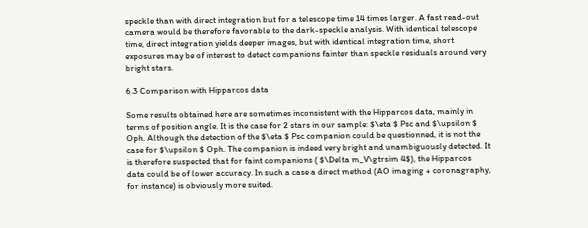speckle than with direct integration but for a telescope time 14 times larger. A fast read-out camera would be therefore favorable to the dark-speckle analysis. With identical telescope time, direct integration yields deeper images, but with identical integration time, short exposures may be of interest to detect companions fainter than speckle residuals around very bright stars.

6.3 Comparison with Hipparcos data

Some results obtained here are sometimes inconsistent with the Hipparcos data, mainly in terms of position angle. It is the case for 2 stars in our sample: $\eta $ Psc and $\upsilon $ Oph. Although the detection of the $\eta $ Psc companion could be questionned, it is not the case for $\upsilon $ Oph. The companion is indeed very bright and unambiguously detected. It is therefore suspected that for faint companions ( $\Delta m_V\gtrsim 4$), the Hipparcos data could be of lower accuracy. In such a case a direct method (AO imaging + coronagraphy, for instance) is obviously more suited.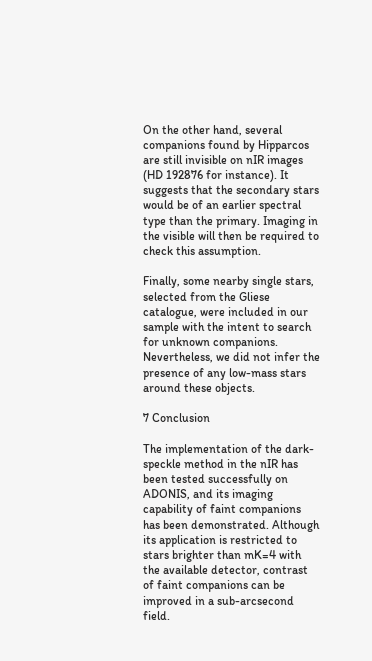On the other hand, several companions found by Hipparcos are still invisible on nIR images (HD 192876 for instance). It suggests that the secondary stars would be of an earlier spectral type than the primary. Imaging in the visible will then be required to check this assumption.

Finally, some nearby single stars, selected from the Gliese catalogue, were included in our sample with the intent to search for unknown companions. Nevertheless, we did not infer the presence of any low-mass stars around these objects.

7 Conclusion

The implementation of the dark-speckle method in the nIR has been tested successfully on ADONIS, and its imaging capability of faint companions has been demonstrated. Although its application is restricted to stars brighter than mK=4 with the available detector, contrast of faint companions can be improved in a sub-arcsecond field.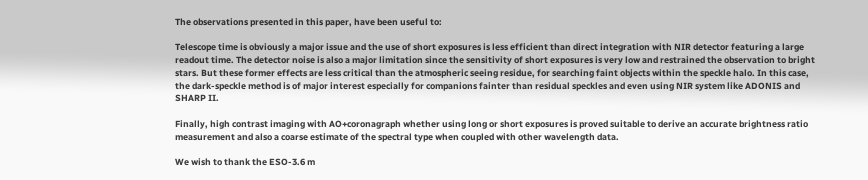The observations presented in this paper, have been useful to:

Telescope time is obviously a major issue and the use of short exposures is less efficient than direct integration with NIR detector featuring a large readout time. The detector noise is also a major limitation since the sensitivity of short exposures is very low and restrained the observation to bright stars. But these former effects are less critical than the atmospheric seeing residue, for searching faint objects within the speckle halo. In this case, the dark-speckle method is of major interest especially for companions fainter than residual speckles and even using NIR system like ADONIS and SHARP II.

Finally, high contrast imaging with AO+coronagraph whether using long or short exposures is proved suitable to derive an accurate brightness ratio measurement and also a coarse estimate of the spectral type when coupled with other wavelength data.

We wish to thank the ESO-3.6 m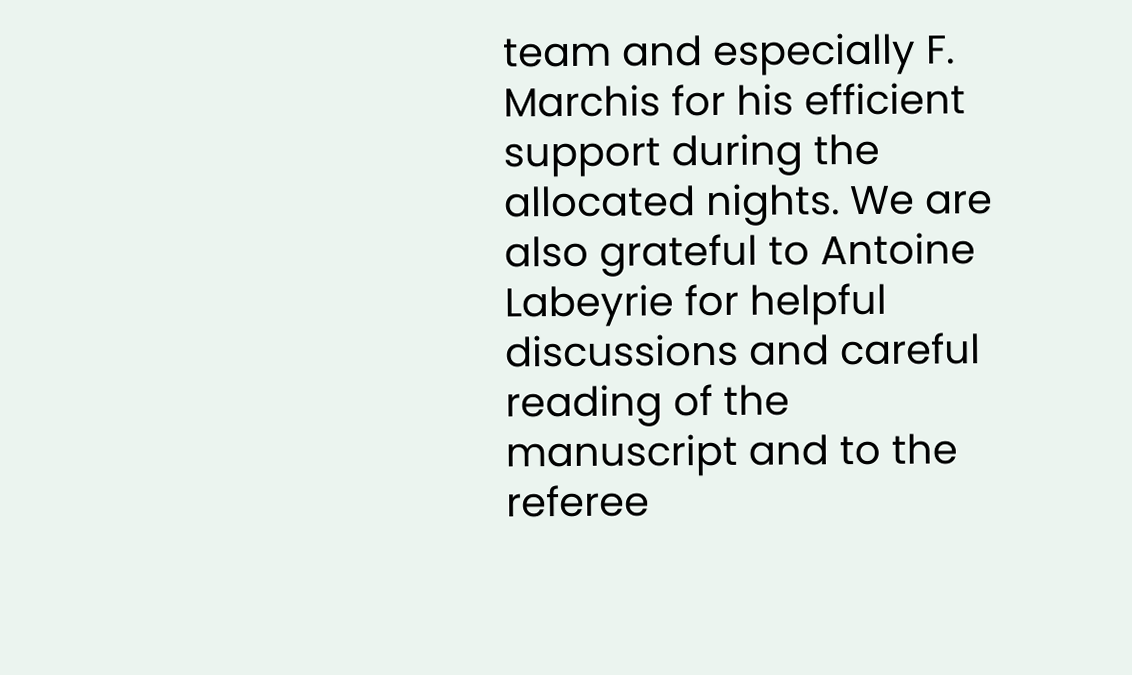team and especially F. Marchis for his efficient support during the allocated nights. We are also grateful to Antoine Labeyrie for helpful discussions and careful reading of the manuscript and to the referee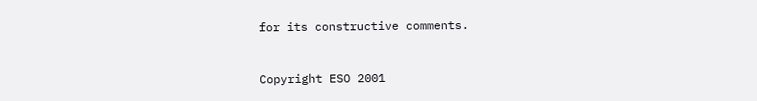for its constructive comments.



Copyright ESO 2001